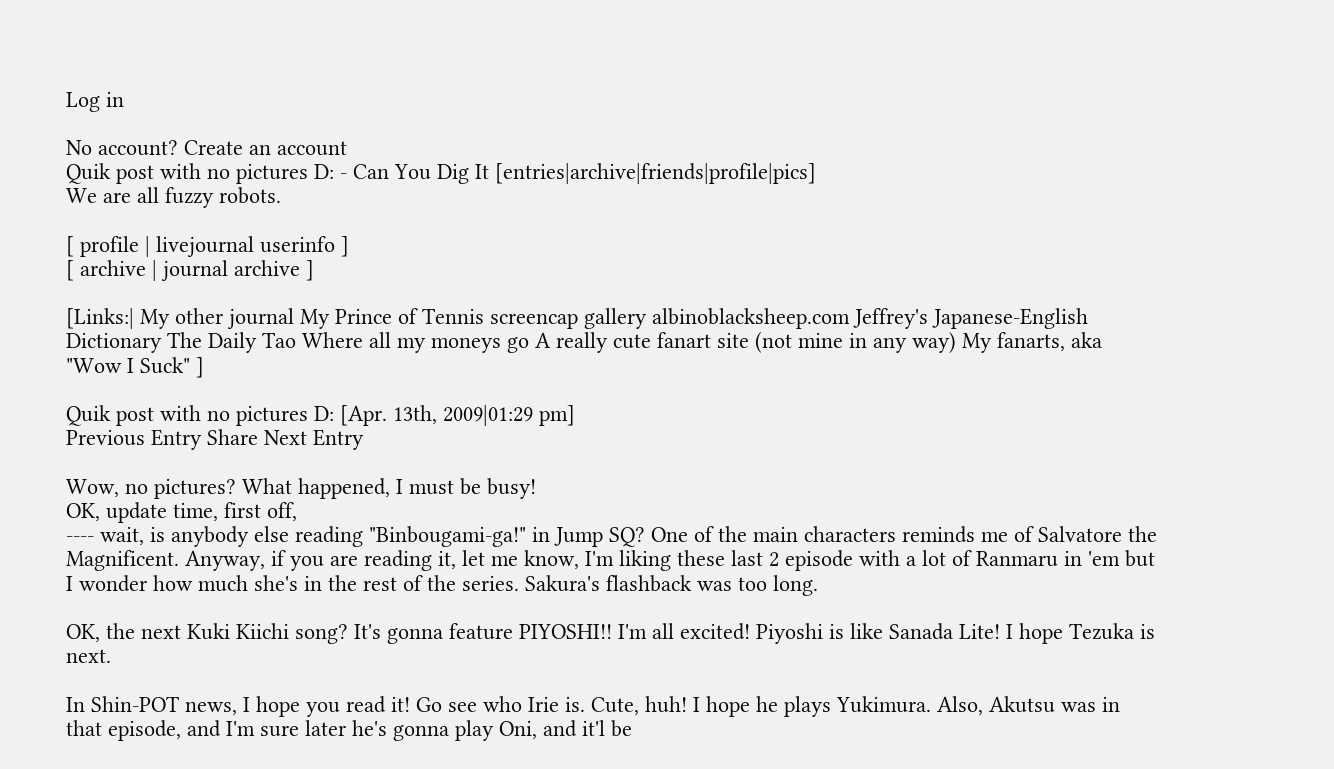Log in

No account? Create an account
Quik post with no pictures D: - Can You Dig It [entries|archive|friends|profile|pics]
We are all fuzzy robots.

[ profile | livejournal userinfo ]
[ archive | journal archive ]

[Links:| My other journal My Prince of Tennis screencap gallery albinoblacksheep.com Jeffrey's Japanese-English Dictionary The Daily Tao Where all my moneys go A really cute fanart site (not mine in any way) My fanarts, aka "Wow I Suck" ]

Quik post with no pictures D: [Apr. 13th, 2009|01:29 pm]
Previous Entry Share Next Entry

Wow, no pictures? What happened, I must be busy!
OK, update time, first off,
---- wait, is anybody else reading "Binbougami-ga!" in Jump SQ? One of the main characters reminds me of Salvatore the Magnificent. Anyway, if you are reading it, let me know, I'm liking these last 2 episode with a lot of Ranmaru in 'em but I wonder how much she's in the rest of the series. Sakura's flashback was too long.

OK, the next Kuki Kiichi song? It's gonna feature PIYOSHI!! I'm all excited! Piyoshi is like Sanada Lite! I hope Tezuka is next.

In Shin-POT news, I hope you read it! Go see who Irie is. Cute, huh! I hope he plays Yukimura. Also, Akutsu was in that episode, and I'm sure later he's gonna play Oni, and it'l be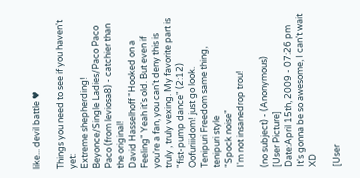like... devil battle ♥

Things you need to see if you haven't yet:
Extreme shepherding!
Beyonce/Single Ladies/Paco Paco Paco (from leviosa8) - catchier than the original!
David Hasselhoff "Hooked on a Feeling" Yeah it's old. But even if you're a fan, you can't deny this is truly , truly vexing. My favorite part is "fist-pump dance" (2:12)
Oofuriiidom! just go look.
Tenipuri Freedom same thing, tenipuri style
"Spock noise"
I'm not insanedrop trou!

(no subject) - (Anonymous)
[User Picture]
Date:April 15th, 2009 - 07:26 pm
It's gonna be so awesome, I can't wait XD

[User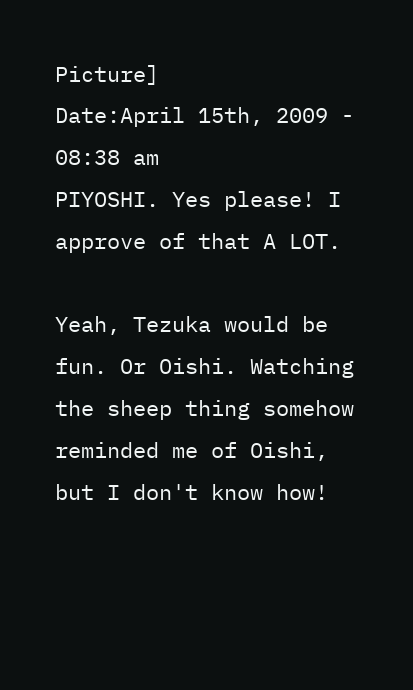Picture]
Date:April 15th, 2009 - 08:38 am
PIYOSHI. Yes please! I approve of that A LOT.

Yeah, Tezuka would be fun. Or Oishi. Watching the sheep thing somehow reminded me of Oishi, but I don't know how!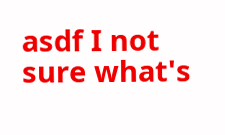asdf I not sure what's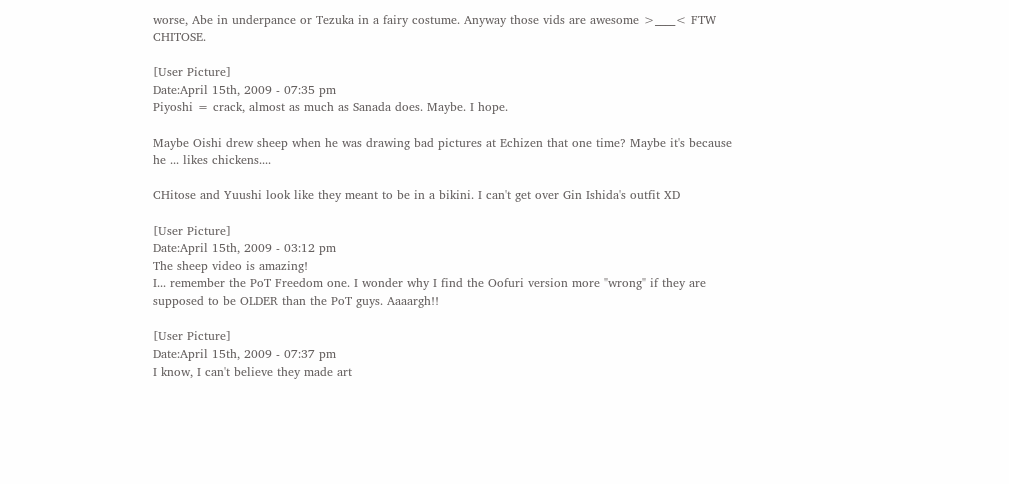worse, Abe in underpance or Tezuka in a fairy costume. Anyway those vids are awesome >____< FTW CHITOSE.

[User Picture]
Date:April 15th, 2009 - 07:35 pm
Piyoshi = crack, almost as much as Sanada does. Maybe. I hope.

Maybe Oishi drew sheep when he was drawing bad pictures at Echizen that one time? Maybe it's because he ... likes chickens....

CHitose and Yuushi look like they meant to be in a bikini. I can't get over Gin Ishida's outfit XD

[User Picture]
Date:April 15th, 2009 - 03:12 pm
The sheep video is amazing!
I... remember the PoT Freedom one. I wonder why I find the Oofuri version more "wrong" if they are supposed to be OLDER than the PoT guys. Aaaargh!!

[User Picture]
Date:April 15th, 2009 - 07:37 pm
I know, I can't believe they made art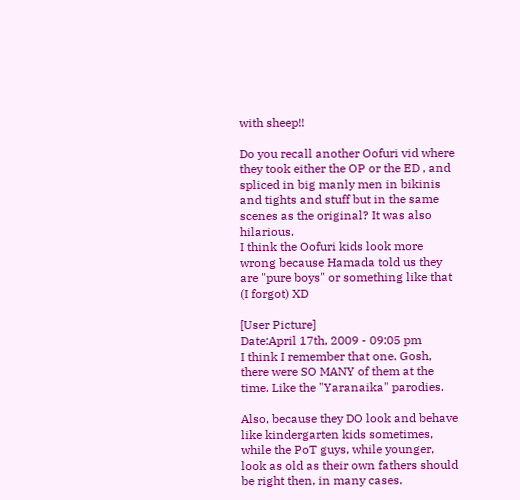with sheep!!

Do you recall another Oofuri vid where they took either the OP or the ED , and spliced in big manly men in bikinis and tights and stuff but in the same scenes as the original? It was also hilarious.
I think the Oofuri kids look more wrong because Hamada told us they are "pure boys" or something like that (I forgot) XD

[User Picture]
Date:April 17th, 2009 - 09:05 pm
I think I remember that one. Gosh, there were SO MANY of them at the time. Like the "Yaranaika" parodies.

Also, because they DO look and behave like kindergarten kids sometimes, while the PoT guys, while younger, look as old as their own fathers should be right then, in many cases.